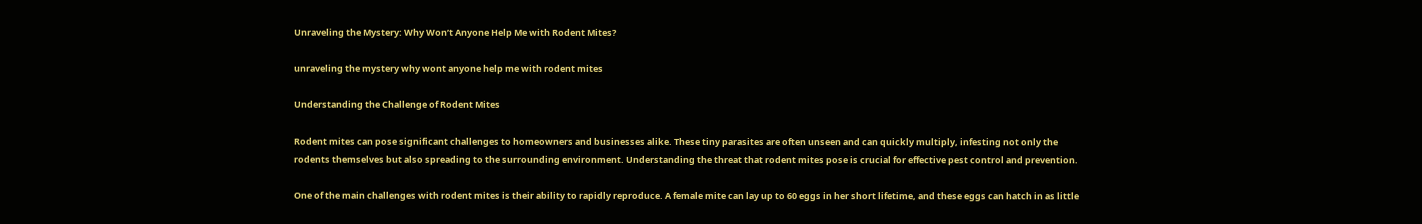Unraveling the Mystery: Why Won’t Anyone Help Me with Rodent Mites?

unraveling the mystery why wont anyone help me with rodent mites

Understanding the Challenge of Rodent Mites

Rodent mites can pose significant challenges to homeowners and businesses alike. These tiny parasites are often unseen and can quickly multiply, infesting not only the rodents themselves but also spreading to the surrounding environment. Understanding the threat that rodent mites pose is crucial for effective pest control and prevention.

One of the main challenges with rodent mites is their ability to rapidly reproduce. A female mite can lay up to 60 eggs in her short lifetime, and these eggs can hatch in as little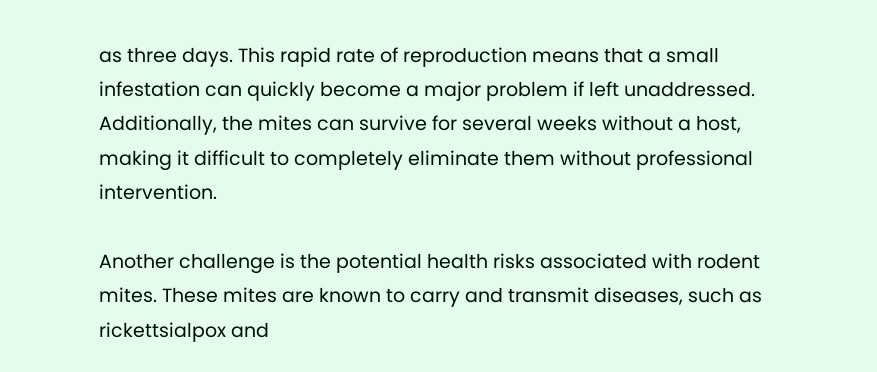as three days. This rapid rate of reproduction means that a small infestation can quickly become a major problem if left unaddressed. Additionally, the mites can survive for several weeks without a host, making it difficult to completely eliminate them without professional intervention.

Another challenge is the potential health risks associated with rodent mites. These mites are known to carry and transmit diseases, such as rickettsialpox and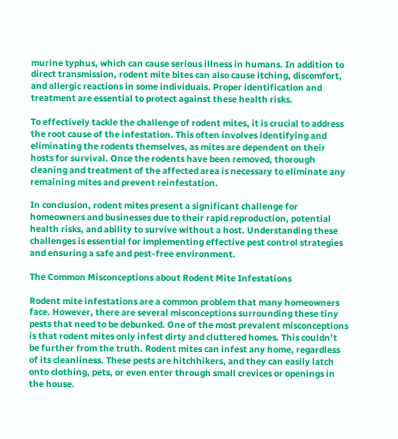murine typhus, which can cause serious illness in humans. In addition to direct transmission, rodent mite bites can also cause itching, discomfort, and allergic reactions in some individuals. Proper identification and treatment are essential to protect against these health risks.

To effectively tackle the challenge of rodent mites, it is crucial to address the root cause of the infestation. This often involves identifying and eliminating the rodents themselves, as mites are dependent on their hosts for survival. Once the rodents have been removed, thorough cleaning and treatment of the affected area is necessary to eliminate any remaining mites and prevent reinfestation.

In conclusion, rodent mites present a significant challenge for homeowners and businesses due to their rapid reproduction, potential health risks, and ability to survive without a host. Understanding these challenges is essential for implementing effective pest control strategies and ensuring a safe and pest-free environment.

The Common Misconceptions about Rodent Mite Infestations

Rodent mite infestations are a common problem that many homeowners face. However, there are several misconceptions surrounding these tiny pests that need to be debunked. One of the most prevalent misconceptions is that rodent mites only infest dirty and cluttered homes. This couldn’t be further from the truth. Rodent mites can infest any home, regardless of its cleanliness. These pests are hitchhikers, and they can easily latch onto clothing, pets, or even enter through small crevices or openings in the house.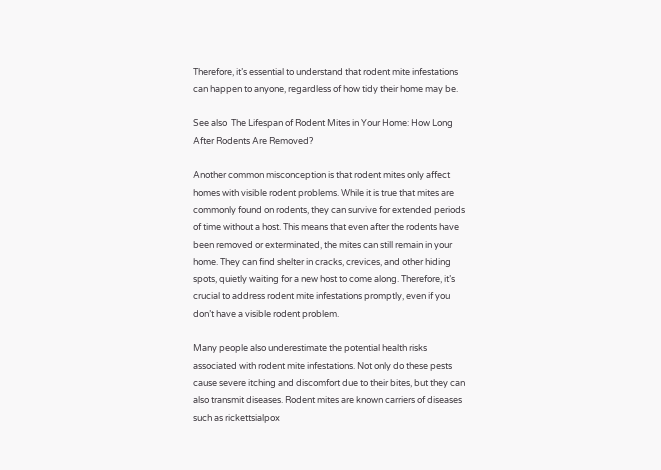Therefore, it’s essential to understand that rodent mite infestations can happen to anyone, regardless of how tidy their home may be.

See also  The Lifespan of Rodent Mites in Your Home: How Long After Rodents Are Removed?

Another common misconception is that rodent mites only affect homes with visible rodent problems. While it is true that mites are commonly found on rodents, they can survive for extended periods of time without a host. This means that even after the rodents have been removed or exterminated, the mites can still remain in your home. They can find shelter in cracks, crevices, and other hiding spots, quietly waiting for a new host to come along. Therefore, it’s crucial to address rodent mite infestations promptly, even if you don’t have a visible rodent problem.

Many people also underestimate the potential health risks associated with rodent mite infestations. Not only do these pests cause severe itching and discomfort due to their bites, but they can also transmit diseases. Rodent mites are known carriers of diseases such as rickettsialpox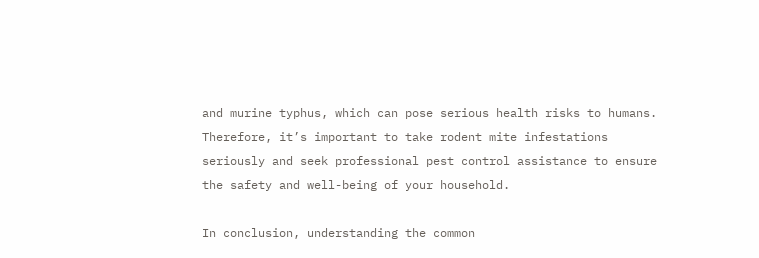and murine typhus, which can pose serious health risks to humans. Therefore, it’s important to take rodent mite infestations seriously and seek professional pest control assistance to ensure the safety and well-being of your household.

In conclusion, understanding the common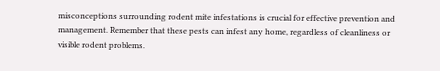misconceptions surrounding rodent mite infestations is crucial for effective prevention and management. Remember that these pests can infest any home, regardless of cleanliness or visible rodent problems.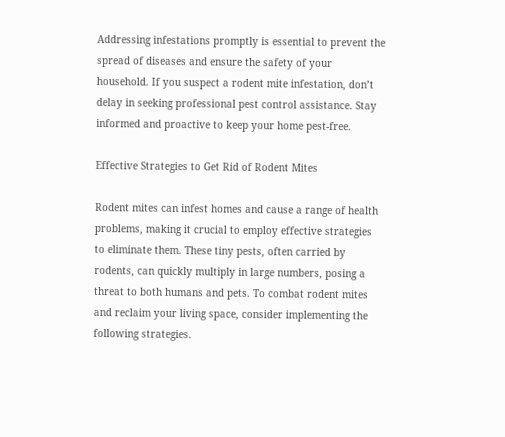Addressing infestations promptly is essential to prevent the spread of diseases and ensure the safety of your household. If you suspect a rodent mite infestation, don’t delay in seeking professional pest control assistance. Stay informed and proactive to keep your home pest-free.

Effective Strategies to Get Rid of Rodent Mites

Rodent mites can infest homes and cause a range of health problems, making it crucial to employ effective strategies to eliminate them. These tiny pests, often carried by rodents, can quickly multiply in large numbers, posing a threat to both humans and pets. To combat rodent mites and reclaim your living space, consider implementing the following strategies.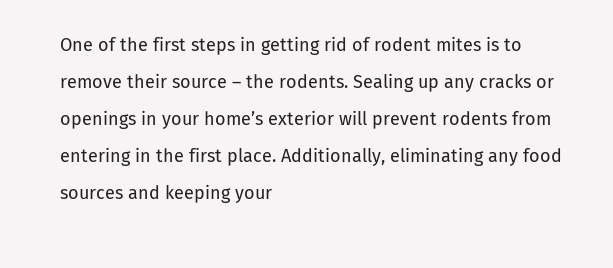One of the first steps in getting rid of rodent mites is to remove their source – the rodents. Sealing up any cracks or openings in your home’s exterior will prevent rodents from entering in the first place. Additionally, eliminating any food sources and keeping your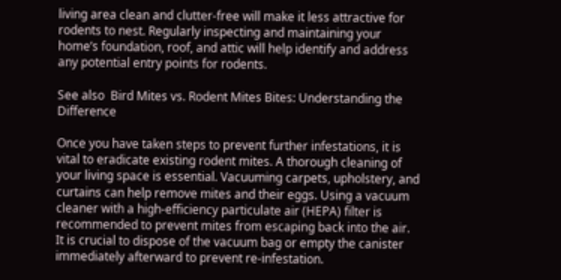living area clean and clutter-free will make it less attractive for rodents to nest. Regularly inspecting and maintaining your home’s foundation, roof, and attic will help identify and address any potential entry points for rodents.

See also  Bird Mites vs. Rodent Mites Bites: Understanding the Difference

Once you have taken steps to prevent further infestations, it is vital to eradicate existing rodent mites. A thorough cleaning of your living space is essential. Vacuuming carpets, upholstery, and curtains can help remove mites and their eggs. Using a vacuum cleaner with a high-efficiency particulate air (HEPA) filter is recommended to prevent mites from escaping back into the air. It is crucial to dispose of the vacuum bag or empty the canister immediately afterward to prevent re-infestation.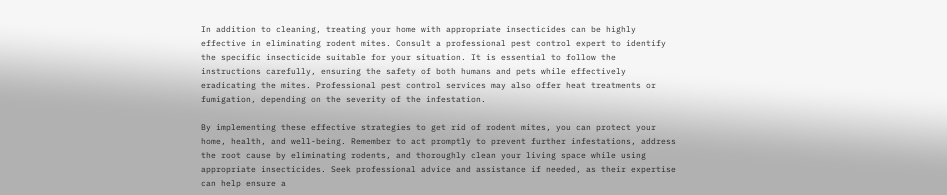In addition to cleaning, treating your home with appropriate insecticides can be highly effective in eliminating rodent mites. Consult a professional pest control expert to identify the specific insecticide suitable for your situation. It is essential to follow the instructions carefully, ensuring the safety of both humans and pets while effectively eradicating the mites. Professional pest control services may also offer heat treatments or fumigation, depending on the severity of the infestation.

By implementing these effective strategies to get rid of rodent mites, you can protect your home, health, and well-being. Remember to act promptly to prevent further infestations, address the root cause by eliminating rodents, and thoroughly clean your living space while using appropriate insecticides. Seek professional advice and assistance if needed, as their expertise can help ensure a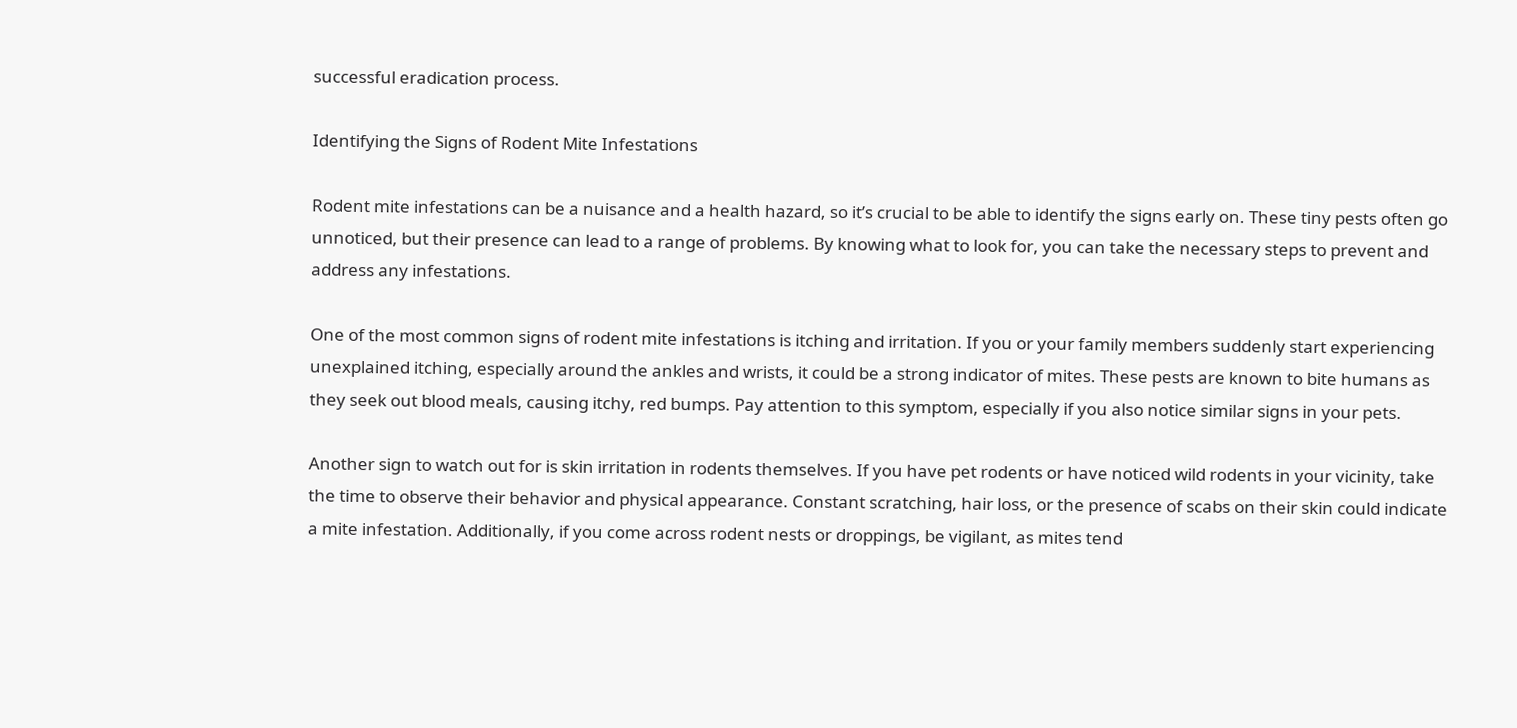successful eradication process.

Identifying the Signs of Rodent Mite Infestations

Rodent mite infestations can be a nuisance and a health hazard, so it’s crucial to be able to identify the signs early on. These tiny pests often go unnoticed, but their presence can lead to a range of problems. By knowing what to look for, you can take the necessary steps to prevent and address any infestations.

One of the most common signs of rodent mite infestations is itching and irritation. If you or your family members suddenly start experiencing unexplained itching, especially around the ankles and wrists, it could be a strong indicator of mites. These pests are known to bite humans as they seek out blood meals, causing itchy, red bumps. Pay attention to this symptom, especially if you also notice similar signs in your pets.

Another sign to watch out for is skin irritation in rodents themselves. If you have pet rodents or have noticed wild rodents in your vicinity, take the time to observe their behavior and physical appearance. Constant scratching, hair loss, or the presence of scabs on their skin could indicate a mite infestation. Additionally, if you come across rodent nests or droppings, be vigilant, as mites tend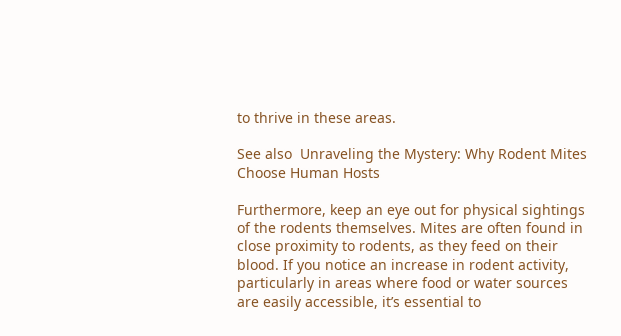to thrive in these areas.

See also  Unraveling the Mystery: Why Rodent Mites Choose Human Hosts

Furthermore, keep an eye out for physical sightings of the rodents themselves. Mites are often found in close proximity to rodents, as they feed on their blood. If you notice an increase in rodent activity, particularly in areas where food or water sources are easily accessible, it’s essential to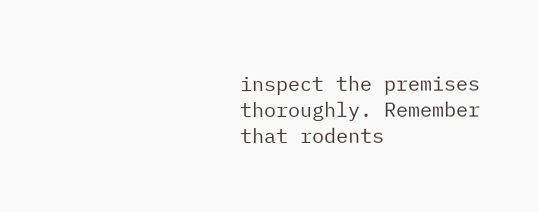inspect the premises thoroughly. Remember that rodents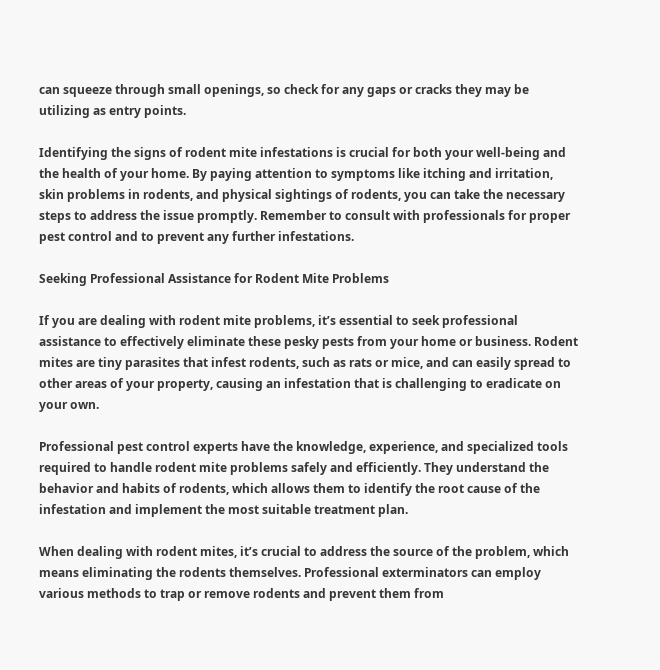can squeeze through small openings, so check for any gaps or cracks they may be utilizing as entry points.

Identifying the signs of rodent mite infestations is crucial for both your well-being and the health of your home. By paying attention to symptoms like itching and irritation, skin problems in rodents, and physical sightings of rodents, you can take the necessary steps to address the issue promptly. Remember to consult with professionals for proper pest control and to prevent any further infestations.

Seeking Professional Assistance for Rodent Mite Problems

If you are dealing with rodent mite problems, it’s essential to seek professional assistance to effectively eliminate these pesky pests from your home or business. Rodent mites are tiny parasites that infest rodents, such as rats or mice, and can easily spread to other areas of your property, causing an infestation that is challenging to eradicate on your own.

Professional pest control experts have the knowledge, experience, and specialized tools required to handle rodent mite problems safely and efficiently. They understand the behavior and habits of rodents, which allows them to identify the root cause of the infestation and implement the most suitable treatment plan.

When dealing with rodent mites, it’s crucial to address the source of the problem, which means eliminating the rodents themselves. Professional exterminators can employ various methods to trap or remove rodents and prevent them from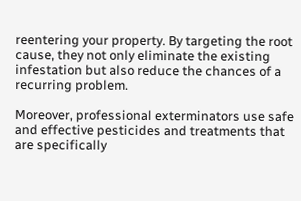reentering your property. By targeting the root cause, they not only eliminate the existing infestation but also reduce the chances of a recurring problem.

Moreover, professional exterminators use safe and effective pesticides and treatments that are specifically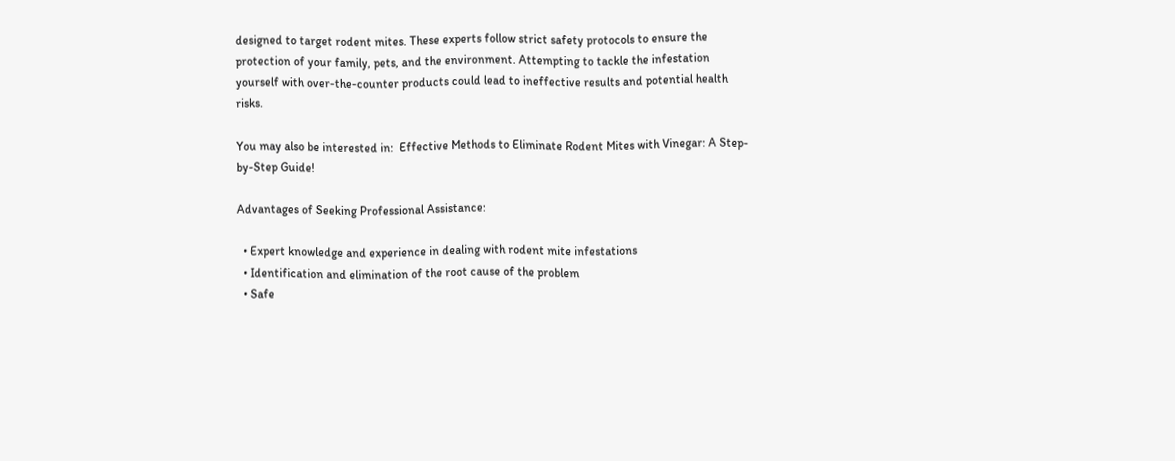designed to target rodent mites. These experts follow strict safety protocols to ensure the protection of your family, pets, and the environment. Attempting to tackle the infestation yourself with over-the-counter products could lead to ineffective results and potential health risks.

You may also be interested in:  Effective Methods to Eliminate Rodent Mites with Vinegar: A Step-by-Step Guide!

Advantages of Seeking Professional Assistance:

  • Expert knowledge and experience in dealing with rodent mite infestations
  • Identification and elimination of the root cause of the problem
  • Safe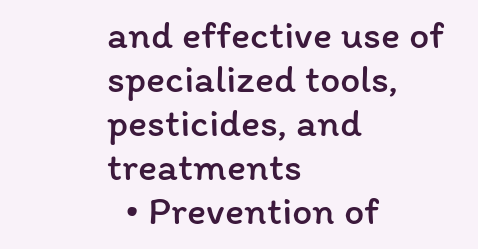and effective use of specialized tools, pesticides, and treatments
  • Prevention of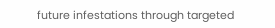future infestations through targeted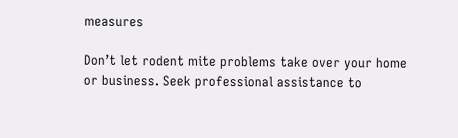measures

Don’t let rodent mite problems take over your home or business. Seek professional assistance to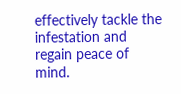effectively tackle the infestation and regain peace of mind.